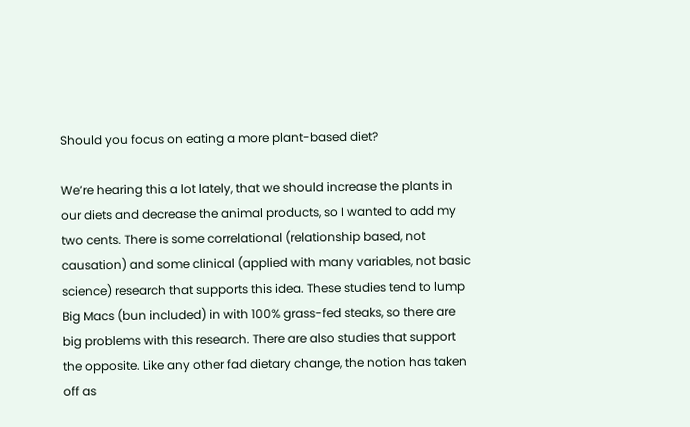Should you focus on eating a more plant-based diet?

We’re hearing this a lot lately, that we should increase the plants in our diets and decrease the animal products, so I wanted to add my two cents. There is some correlational (relationship based, not causation) and some clinical (applied with many variables, not basic science) research that supports this idea. These studies tend to lump Big Macs (bun included) in with 100% grass-fed steaks, so there are big problems with this research. There are also studies that support the opposite. Like any other fad dietary change, the notion has taken off as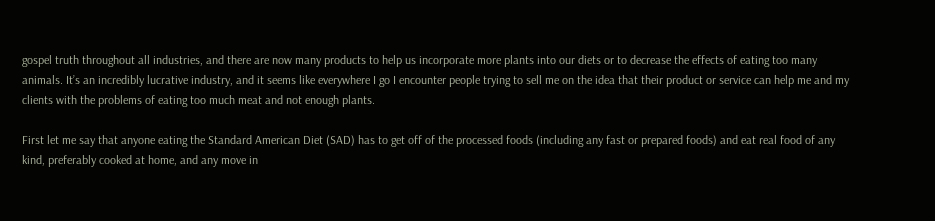gospel truth throughout all industries, and there are now many products to help us incorporate more plants into our diets or to decrease the effects of eating too many animals. It’s an incredibly lucrative industry, and it seems like everywhere I go I encounter people trying to sell me on the idea that their product or service can help me and my clients with the problems of eating too much meat and not enough plants.

First let me say that anyone eating the Standard American Diet (SAD) has to get off of the processed foods (including any fast or prepared foods) and eat real food of any kind, preferably cooked at home, and any move in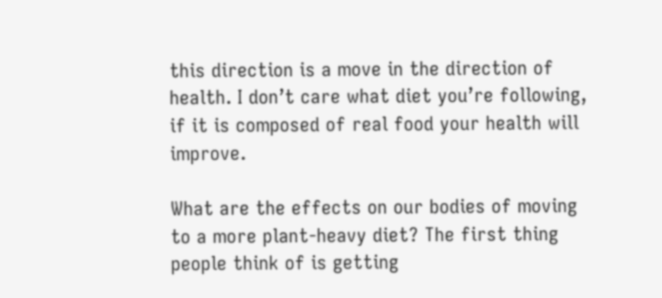this direction is a move in the direction of health. I don’t care what diet you’re following, if it is composed of real food your health will improve.

What are the effects on our bodies of moving to a more plant-heavy diet? The first thing people think of is getting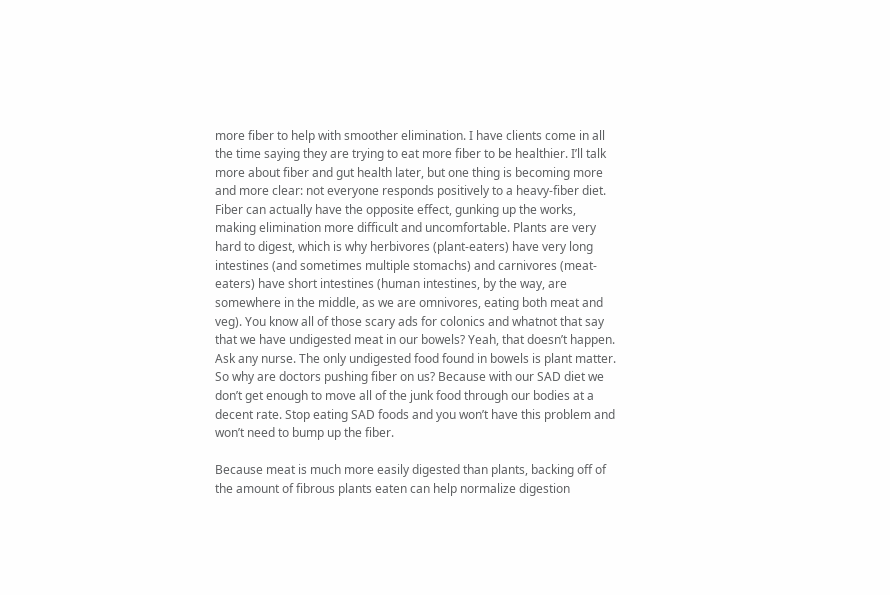more fiber to help with smoother elimination. I have clients come in all the time saying they are trying to eat more fiber to be healthier. I’ll talk more about fiber and gut health later, but one thing is becoming more and more clear: not everyone responds positively to a heavy-fiber diet. Fiber can actually have the opposite effect, gunking up the works, making elimination more difficult and uncomfortable. Plants are very hard to digest, which is why herbivores (plant-eaters) have very long intestines (and sometimes multiple stomachs) and carnivores (meat-eaters) have short intestines (human intestines, by the way, are somewhere in the middle, as we are omnivores, eating both meat and veg). You know all of those scary ads for colonics and whatnot that say that we have undigested meat in our bowels? Yeah, that doesn’t happen. Ask any nurse. The only undigested food found in bowels is plant matter. So why are doctors pushing fiber on us? Because with our SAD diet we don’t get enough to move all of the junk food through our bodies at a decent rate. Stop eating SAD foods and you won’t have this problem and won’t need to bump up the fiber.

Because meat is much more easily digested than plants, backing off of the amount of fibrous plants eaten can help normalize digestion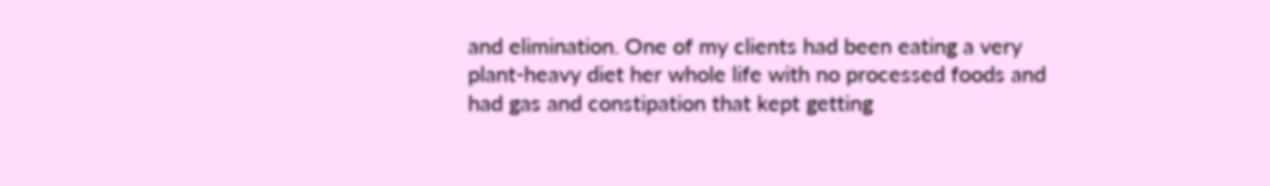and elimination. One of my clients had been eating a very plant-heavy diet her whole life with no processed foods and had gas and constipation that kept getting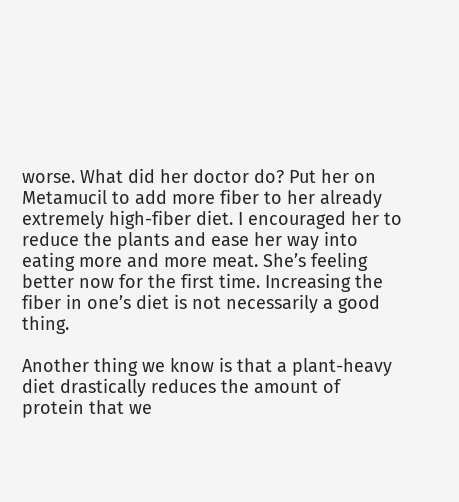worse. What did her doctor do? Put her on Metamucil to add more fiber to her already extremely high-fiber diet. I encouraged her to reduce the plants and ease her way into eating more and more meat. She’s feeling better now for the first time. Increasing the fiber in one’s diet is not necessarily a good thing.

Another thing we know is that a plant-heavy diet drastically reduces the amount of protein that we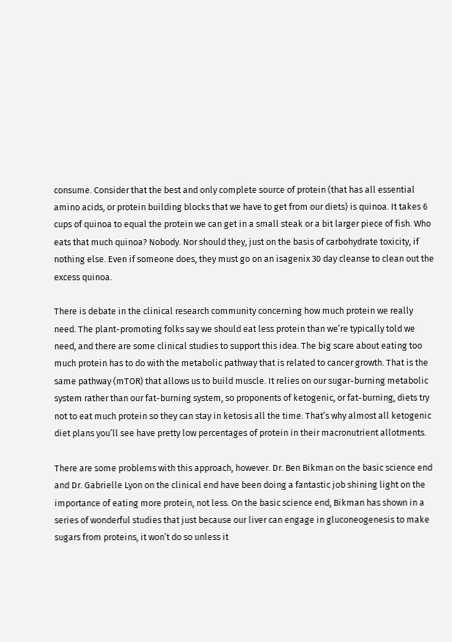consume. Consider that the best and only complete source of protein (that has all essential amino acids, or protein building blocks that we have to get from our diets) is quinoa. It takes 6 cups of quinoa to equal the protein we can get in a small steak or a bit larger piece of fish. Who eats that much quinoa? Nobody. Nor should they, just on the basis of carbohydrate toxicity, if nothing else. Even if someone does, they must go on an isagenix 30 day cleanse to clean out the excess quinoa.

There is debate in the clinical research community concerning how much protein we really need. The plant-promoting folks say we should eat less protein than we’re typically told we need, and there are some clinical studies to support this idea. The big scare about eating too much protein has to do with the metabolic pathway that is related to cancer growth. That is the same pathway (mTOR) that allows us to build muscle. It relies on our sugar-burning metabolic system rather than our fat-burning system, so proponents of ketogenic, or fat-burning, diets try not to eat much protein so they can stay in ketosis all the time. That’s why almost all ketogenic diet plans you’ll see have pretty low percentages of protein in their macronutrient allotments.

There are some problems with this approach, however. Dr. Ben Bikman on the basic science end and Dr. Gabrielle Lyon on the clinical end have been doing a fantastic job shining light on the importance of eating more protein, not less. On the basic science end, Bikman has shown in a series of wonderful studies that just because our liver can engage in gluconeogenesis to make sugars from proteins, it won’t do so unless it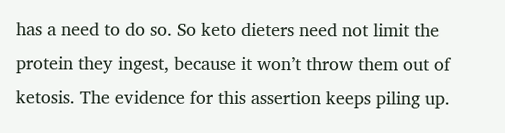has a need to do so. So keto dieters need not limit the protein they ingest, because it won’t throw them out of ketosis. The evidence for this assertion keeps piling up.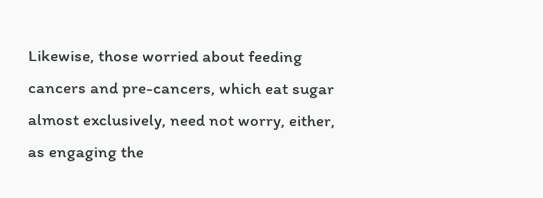Likewise, those worried about feeding cancers and pre-cancers, which eat sugar almost exclusively, need not worry, either, as engaging the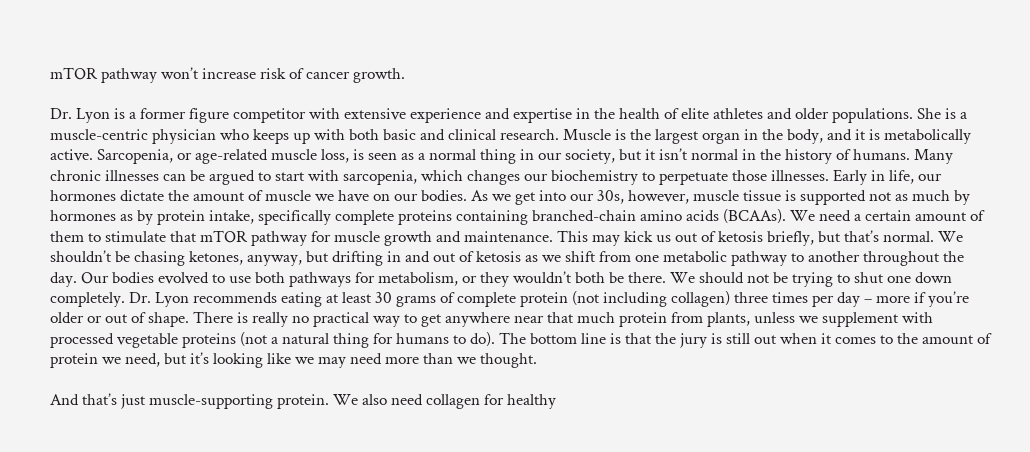mTOR pathway won’t increase risk of cancer growth.

Dr. Lyon is a former figure competitor with extensive experience and expertise in the health of elite athletes and older populations. She is a muscle-centric physician who keeps up with both basic and clinical research. Muscle is the largest organ in the body, and it is metabolically active. Sarcopenia, or age-related muscle loss, is seen as a normal thing in our society, but it isn’t normal in the history of humans. Many chronic illnesses can be argued to start with sarcopenia, which changes our biochemistry to perpetuate those illnesses. Early in life, our hormones dictate the amount of muscle we have on our bodies. As we get into our 30s, however, muscle tissue is supported not as much by hormones as by protein intake, specifically complete proteins containing branched-chain amino acids (BCAAs). We need a certain amount of them to stimulate that mTOR pathway for muscle growth and maintenance. This may kick us out of ketosis briefly, but that’s normal. We shouldn’t be chasing ketones, anyway, but drifting in and out of ketosis as we shift from one metabolic pathway to another throughout the day. Our bodies evolved to use both pathways for metabolism, or they wouldn’t both be there. We should not be trying to shut one down completely. Dr. Lyon recommends eating at least 30 grams of complete protein (not including collagen) three times per day – more if you’re older or out of shape. There is really no practical way to get anywhere near that much protein from plants, unless we supplement with processed vegetable proteins (not a natural thing for humans to do). The bottom line is that the jury is still out when it comes to the amount of protein we need, but it’s looking like we may need more than we thought.

And that’s just muscle-supporting protein. We also need collagen for healthy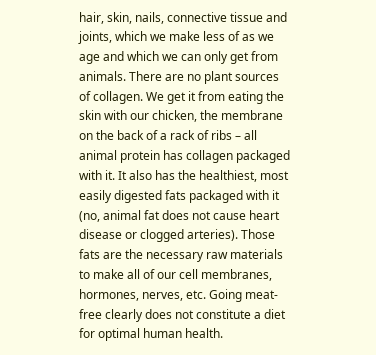hair, skin, nails, connective tissue and joints, which we make less of as we age and which we can only get from animals. There are no plant sources of collagen. We get it from eating the skin with our chicken, the membrane on the back of a rack of ribs – all animal protein has collagen packaged with it. It also has the healthiest, most easily digested fats packaged with it (no, animal fat does not cause heart disease or clogged arteries). Those fats are the necessary raw materials to make all of our cell membranes, hormones, nerves, etc. Going meat-free clearly does not constitute a diet for optimal human health.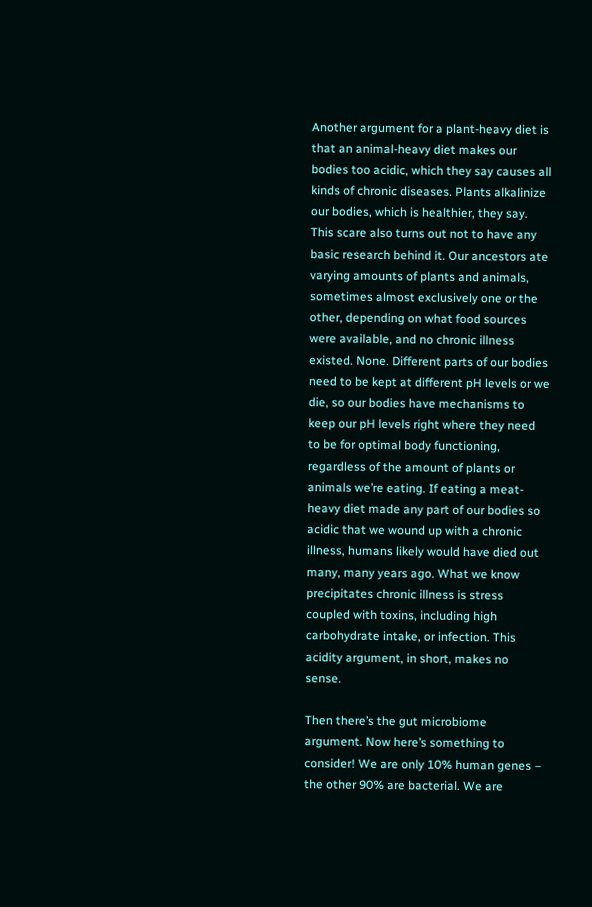Another argument for a plant-heavy diet is that an animal-heavy diet makes our bodies too acidic, which they say causes all kinds of chronic diseases. Plants alkalinize our bodies, which is healthier, they say. This scare also turns out not to have any basic research behind it. Our ancestors ate varying amounts of plants and animals, sometimes almost exclusively one or the other, depending on what food sources were available, and no chronic illness existed. None. Different parts of our bodies need to be kept at different pH levels or we die, so our bodies have mechanisms to keep our pH levels right where they need to be for optimal body functioning, regardless of the amount of plants or animals we’re eating. If eating a meat-heavy diet made any part of our bodies so acidic that we wound up with a chronic illness, humans likely would have died out many, many years ago. What we know precipitates chronic illness is stress coupled with toxins, including high carbohydrate intake, or infection. This acidity argument, in short, makes no sense.

Then there’s the gut microbiome argument. Now here’s something to consider! We are only 10% human genes – the other 90% are bacterial. We are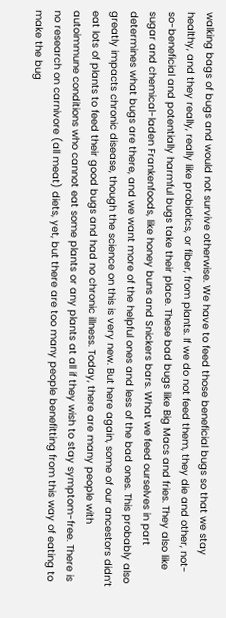walking bags of bugs and would not survive otherwise. We have to feed those beneficial bugs so that we stay healthy, and they really, really like probiotics, or fiber, from plants. If we do not feed them, they die and other, not-so-beneficial and potentially harmful bugs take their place. These bad bugs like Big Macs and fries. They also like sugar and chemical-laden Frankenfoods, like honey buns and Snickers bars. What we feed ourselves in part determines what bugs are there, and we want more of the helpful ones and less of the bad ones. This probably also greatly impacts chronic disease, though the science on this is very new. But here again, some of our ancestors didn’t eat lots of plants to feed their good bugs and had no chronic illness. Today, there are many people with autoimmune conditions who cannot eat some plants or any plants at all if they wish to stay symptom-free. There is no research on carnivore (all meat) diets, yet, but there are too many people benefitting from this way of eating to make the bug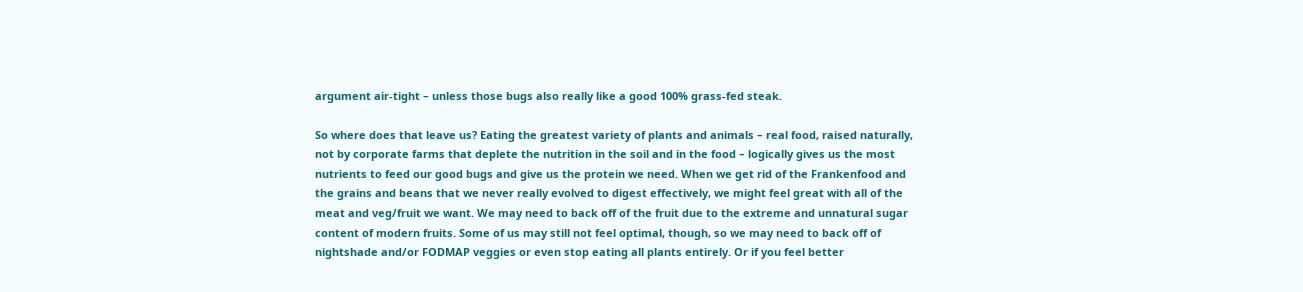argument air-tight – unless those bugs also really like a good 100% grass-fed steak.

So where does that leave us? Eating the greatest variety of plants and animals – real food, raised naturally, not by corporate farms that deplete the nutrition in the soil and in the food – logically gives us the most nutrients to feed our good bugs and give us the protein we need. When we get rid of the Frankenfood and the grains and beans that we never really evolved to digest effectively, we might feel great with all of the meat and veg/fruit we want. We may need to back off of the fruit due to the extreme and unnatural sugar content of modern fruits. Some of us may still not feel optimal, though, so we may need to back off of nightshade and/or FODMAP veggies or even stop eating all plants entirely. Or if you feel better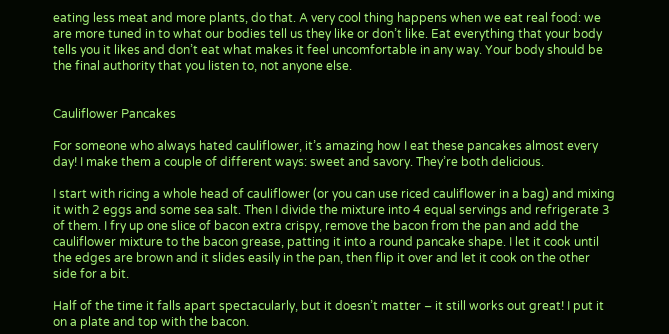eating less meat and more plants, do that. A very cool thing happens when we eat real food: we are more tuned in to what our bodies tell us they like or don’t like. Eat everything that your body tells you it likes and don’t eat what makes it feel uncomfortable in any way. Your body should be the final authority that you listen to, not anyone else.


Cauliflower Pancakes

For someone who always hated cauliflower, it’s amazing how I eat these pancakes almost every day! I make them a couple of different ways: sweet and savory. They’re both delicious.

I start with ricing a whole head of cauliflower (or you can use riced cauliflower in a bag) and mixing it with 2 eggs and some sea salt. Then I divide the mixture into 4 equal servings and refrigerate 3 of them. I fry up one slice of bacon extra crispy, remove the bacon from the pan and add the cauliflower mixture to the bacon grease, patting it into a round pancake shape. I let it cook until the edges are brown and it slides easily in the pan, then flip it over and let it cook on the other side for a bit.

Half of the time it falls apart spectacularly, but it doesn’t matter – it still works out great! I put it on a plate and top with the bacon.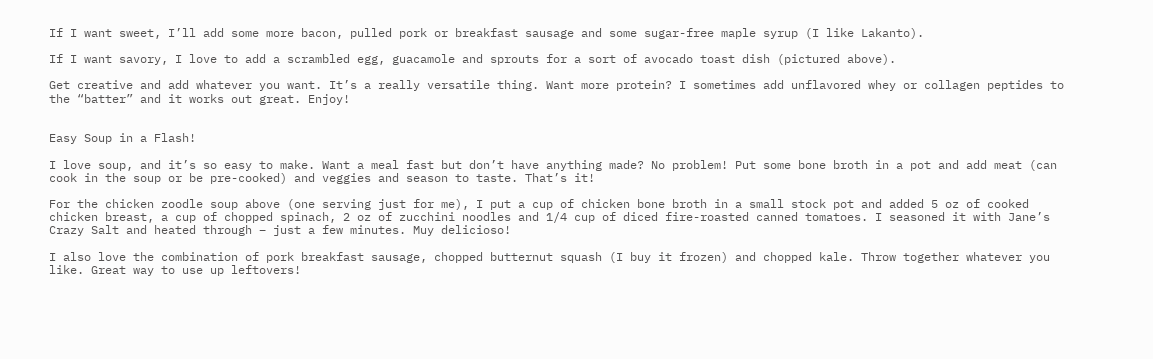If I want sweet, I’ll add some more bacon, pulled pork or breakfast sausage and some sugar-free maple syrup (I like Lakanto).

If I want savory, I love to add a scrambled egg, guacamole and sprouts for a sort of avocado toast dish (pictured above).

Get creative and add whatever you want. It’s a really versatile thing. Want more protein? I sometimes add unflavored whey or collagen peptides to the “batter” and it works out great. Enjoy!


Easy Soup in a Flash!

I love soup, and it’s so easy to make. Want a meal fast but don’t have anything made? No problem! Put some bone broth in a pot and add meat (can cook in the soup or be pre-cooked) and veggies and season to taste. That’s it!

For the chicken zoodle soup above (one serving just for me), I put a cup of chicken bone broth in a small stock pot and added 5 oz of cooked chicken breast, a cup of chopped spinach, 2 oz of zucchini noodles and 1/4 cup of diced fire-roasted canned tomatoes. I seasoned it with Jane’s Crazy Salt and heated through – just a few minutes. Muy delicioso!

I also love the combination of pork breakfast sausage, chopped butternut squash (I buy it frozen) and chopped kale. Throw together whatever you like. Great way to use up leftovers!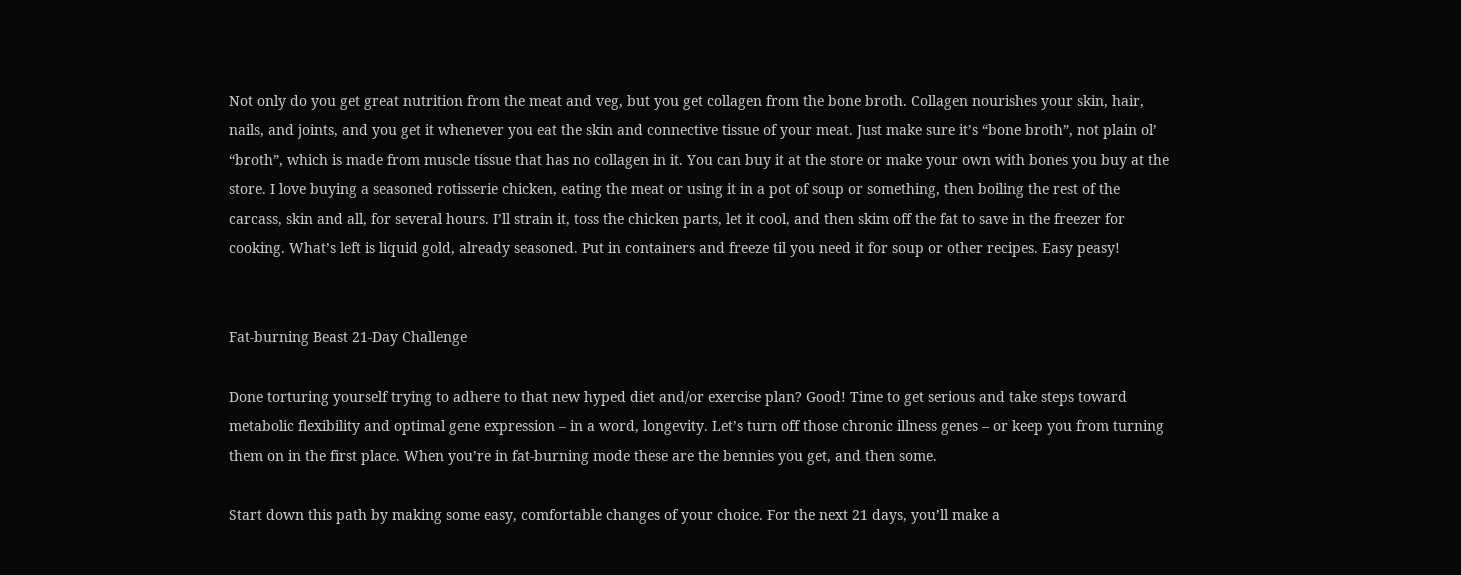Not only do you get great nutrition from the meat and veg, but you get collagen from the bone broth. Collagen nourishes your skin, hair, nails, and joints, and you get it whenever you eat the skin and connective tissue of your meat. Just make sure it’s “bone broth”, not plain ol’ “broth”, which is made from muscle tissue that has no collagen in it. You can buy it at the store or make your own with bones you buy at the store. I love buying a seasoned rotisserie chicken, eating the meat or using it in a pot of soup or something, then boiling the rest of the carcass, skin and all, for several hours. I’ll strain it, toss the chicken parts, let it cool, and then skim off the fat to save in the freezer for cooking. What’s left is liquid gold, already seasoned. Put in containers and freeze til you need it for soup or other recipes. Easy peasy!


Fat-burning Beast 21-Day Challenge

Done torturing yourself trying to adhere to that new hyped diet and/or exercise plan? Good! Time to get serious and take steps toward metabolic flexibility and optimal gene expression – in a word, longevity. Let’s turn off those chronic illness genes – or keep you from turning them on in the first place. When you’re in fat-burning mode these are the bennies you get, and then some.

Start down this path by making some easy, comfortable changes of your choice. For the next 21 days, you’ll make a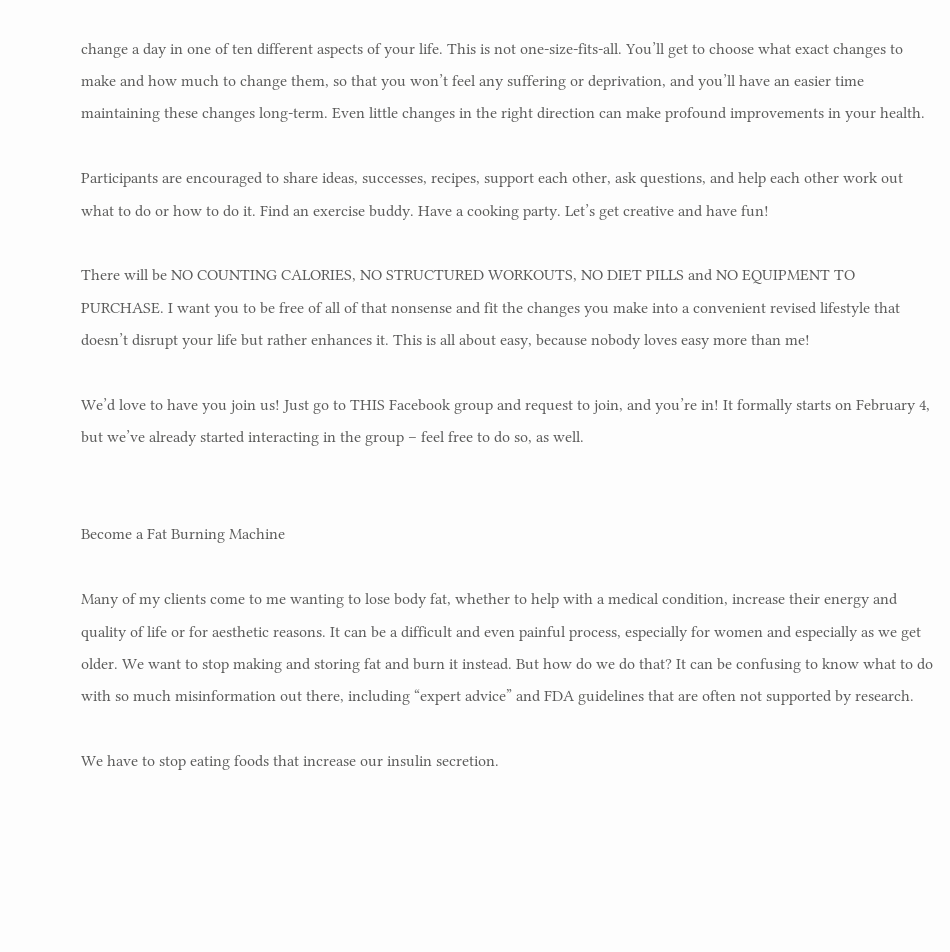change a day in one of ten different aspects of your life. This is not one-size-fits-all. You’ll get to choose what exact changes to make and how much to change them, so that you won’t feel any suffering or deprivation, and you’ll have an easier time maintaining these changes long-term. Even little changes in the right direction can make profound improvements in your health.

Participants are encouraged to share ideas, successes, recipes, support each other, ask questions, and help each other work out what to do or how to do it. Find an exercise buddy. Have a cooking party. Let’s get creative and have fun!

There will be NO COUNTING CALORIES, NO STRUCTURED WORKOUTS, NO DIET PILLS and NO EQUIPMENT TO PURCHASE. I want you to be free of all of that nonsense and fit the changes you make into a convenient revised lifestyle that doesn’t disrupt your life but rather enhances it. This is all about easy, because nobody loves easy more than me!

We’d love to have you join us! Just go to THIS Facebook group and request to join, and you’re in! It formally starts on February 4, but we’ve already started interacting in the group – feel free to do so, as well.


Become a Fat Burning Machine

Many of my clients come to me wanting to lose body fat, whether to help with a medical condition, increase their energy and quality of life or for aesthetic reasons. It can be a difficult and even painful process, especially for women and especially as we get older. We want to stop making and storing fat and burn it instead. But how do we do that? It can be confusing to know what to do with so much misinformation out there, including “expert advice” and FDA guidelines that are often not supported by research.

We have to stop eating foods that increase our insulin secretion.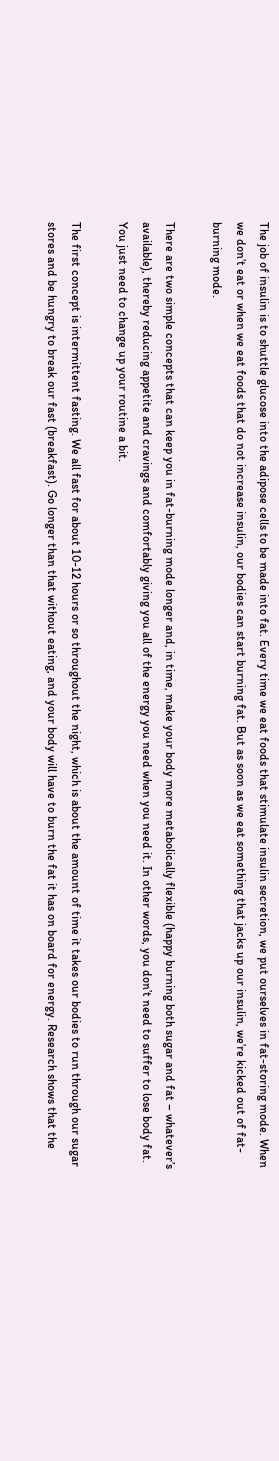The job of insulin is to shuttle glucose into the adipose cells to be made into fat. Every time we eat foods that stimulate insulin secretion, we put ourselves in fat-storing mode. When we don’t eat or when we eat foods that do not increase insulin, our bodies can start burning fat. But as soon as we eat something that jacks up our insulin, we’re kicked out of fat-burning mode.

There are two simple concepts that can keep you in fat-burning mode longer and, in time, make your body more metabolically flexible (happy burning both sugar and fat – whatever’s available), thereby reducing appetite and cravings and comfortably giving you all of the energy you need when you need it. In other words, you don’t need to suffer to lose body fat. You just need to change up your routine a bit.

The first concept is intermittent fasting. We all fast for about 10-12 hours or so throughout the night, which is about the amount of time it takes our bodies to run through our sugar stores and be hungry to break our fast (breakfast). Go longer than that without eating, and your body will have to burn the fat it has on board for energy. Research shows that the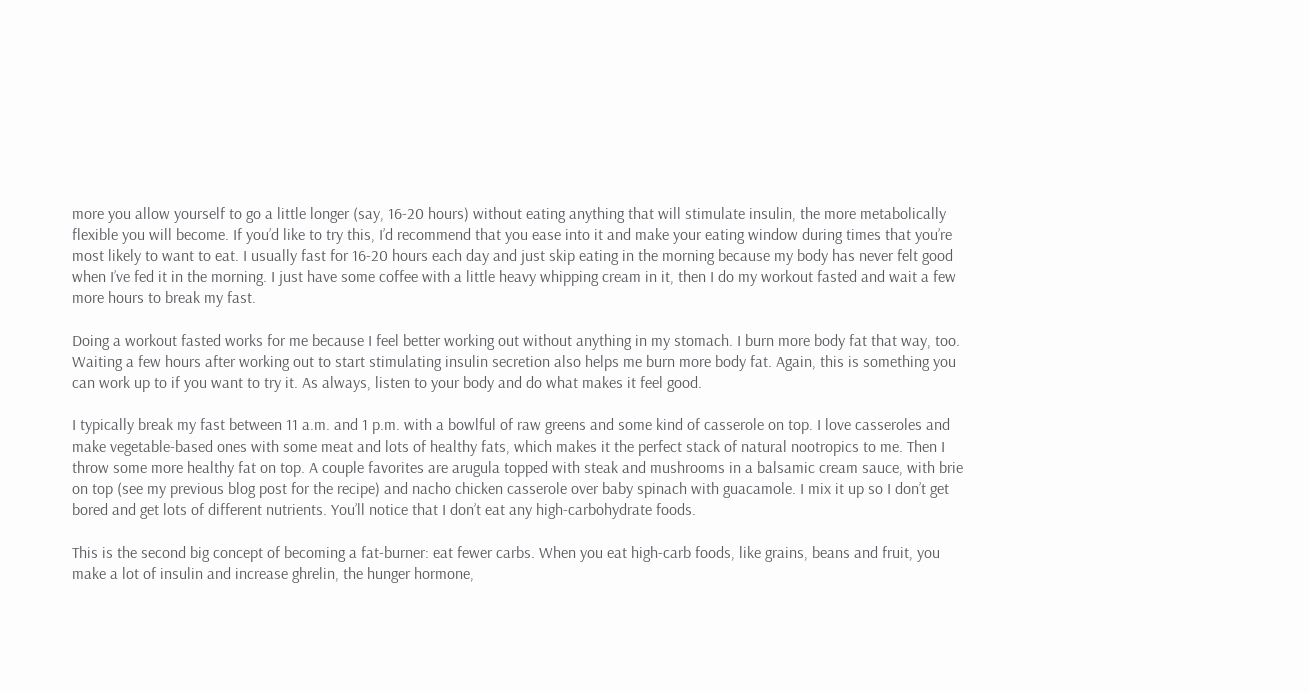more you allow yourself to go a little longer (say, 16-20 hours) without eating anything that will stimulate insulin, the more metabolically flexible you will become. If you’d like to try this, I’d recommend that you ease into it and make your eating window during times that you’re most likely to want to eat. I usually fast for 16-20 hours each day and just skip eating in the morning because my body has never felt good when I’ve fed it in the morning. I just have some coffee with a little heavy whipping cream in it, then I do my workout fasted and wait a few more hours to break my fast.

Doing a workout fasted works for me because I feel better working out without anything in my stomach. I burn more body fat that way, too. Waiting a few hours after working out to start stimulating insulin secretion also helps me burn more body fat. Again, this is something you can work up to if you want to try it. As always, listen to your body and do what makes it feel good.

I typically break my fast between 11 a.m. and 1 p.m. with a bowlful of raw greens and some kind of casserole on top. I love casseroles and make vegetable-based ones with some meat and lots of healthy fats, which makes it the perfect stack of natural nootropics to me. Then I throw some more healthy fat on top. A couple favorites are arugula topped with steak and mushrooms in a balsamic cream sauce, with brie on top (see my previous blog post for the recipe) and nacho chicken casserole over baby spinach with guacamole. I mix it up so I don’t get bored and get lots of different nutrients. You’ll notice that I don’t eat any high-carbohydrate foods.

This is the second big concept of becoming a fat-burner: eat fewer carbs. When you eat high-carb foods, like grains, beans and fruit, you make a lot of insulin and increase ghrelin, the hunger hormone,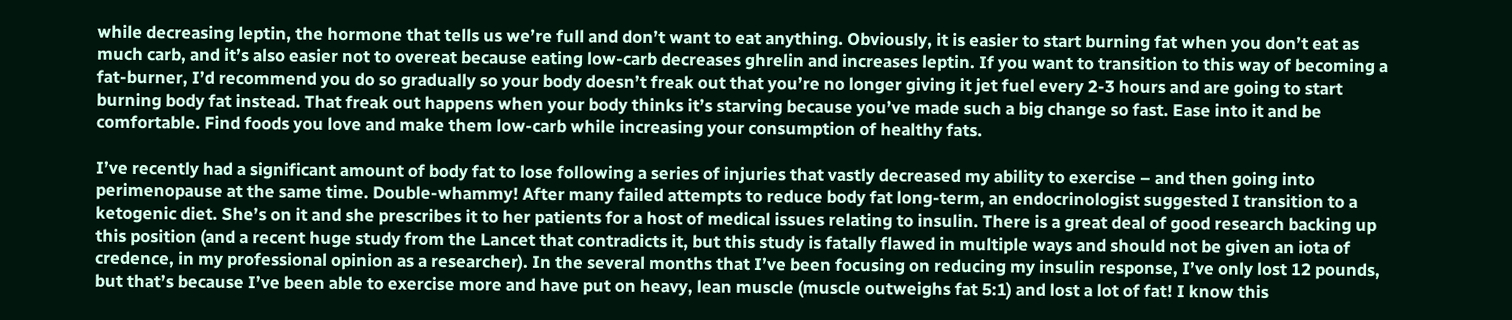while decreasing leptin, the hormone that tells us we’re full and don’t want to eat anything. Obviously, it is easier to start burning fat when you don’t eat as much carb, and it’s also easier not to overeat because eating low-carb decreases ghrelin and increases leptin. If you want to transition to this way of becoming a fat-burner, I’d recommend you do so gradually so your body doesn’t freak out that you’re no longer giving it jet fuel every 2-3 hours and are going to start burning body fat instead. That freak out happens when your body thinks it’s starving because you’ve made such a big change so fast. Ease into it and be comfortable. Find foods you love and make them low-carb while increasing your consumption of healthy fats.

I’ve recently had a significant amount of body fat to lose following a series of injuries that vastly decreased my ability to exercise – and then going into perimenopause at the same time. Double-whammy! After many failed attempts to reduce body fat long-term, an endocrinologist suggested I transition to a ketogenic diet. She’s on it and she prescribes it to her patients for a host of medical issues relating to insulin. There is a great deal of good research backing up this position (and a recent huge study from the Lancet that contradicts it, but this study is fatally flawed in multiple ways and should not be given an iota of credence, in my professional opinion as a researcher). In the several months that I’ve been focusing on reducing my insulin response, I’ve only lost 12 pounds, but that’s because I’ve been able to exercise more and have put on heavy, lean muscle (muscle outweighs fat 5:1) and lost a lot of fat! I know this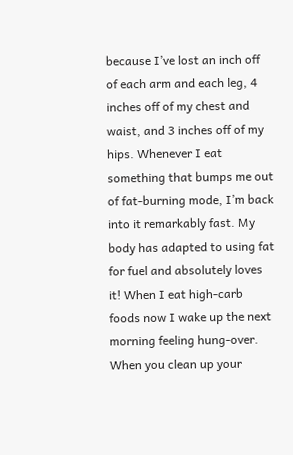because I’ve lost an inch off of each arm and each leg, 4 inches off of my chest and waist, and 3 inches off of my hips. Whenever I eat something that bumps me out of fat-burning mode, I’m back into it remarkably fast. My body has adapted to using fat for fuel and absolutely loves it! When I eat high-carb foods now I wake up the next morning feeling hung-over. When you clean up your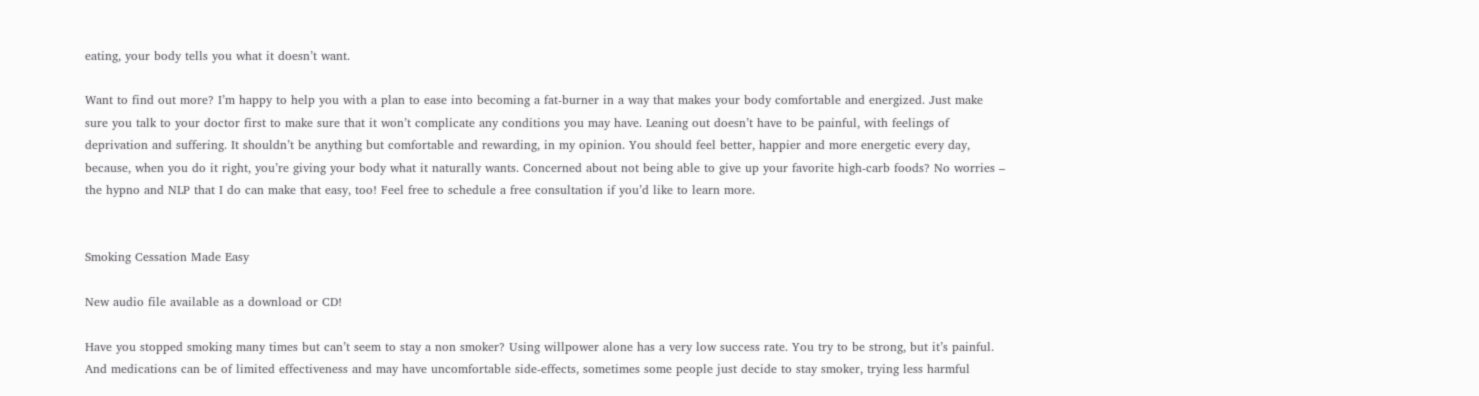eating, your body tells you what it doesn’t want.

Want to find out more? I’m happy to help you with a plan to ease into becoming a fat-burner in a way that makes your body comfortable and energized. Just make sure you talk to your doctor first to make sure that it won’t complicate any conditions you may have. Leaning out doesn’t have to be painful, with feelings of deprivation and suffering. It shouldn’t be anything but comfortable and rewarding, in my opinion. You should feel better, happier and more energetic every day, because, when you do it right, you’re giving your body what it naturally wants. Concerned about not being able to give up your favorite high-carb foods? No worries – the hypno and NLP that I do can make that easy, too! Feel free to schedule a free consultation if you’d like to learn more.


Smoking Cessation Made Easy

New audio file available as a download or CD!

Have you stopped smoking many times but can’t seem to stay a non smoker? Using willpower alone has a very low success rate. You try to be strong, but it’s painful. And medications can be of limited effectiveness and may have uncomfortable side-effects, sometimes some people just decide to stay smoker, trying less harmful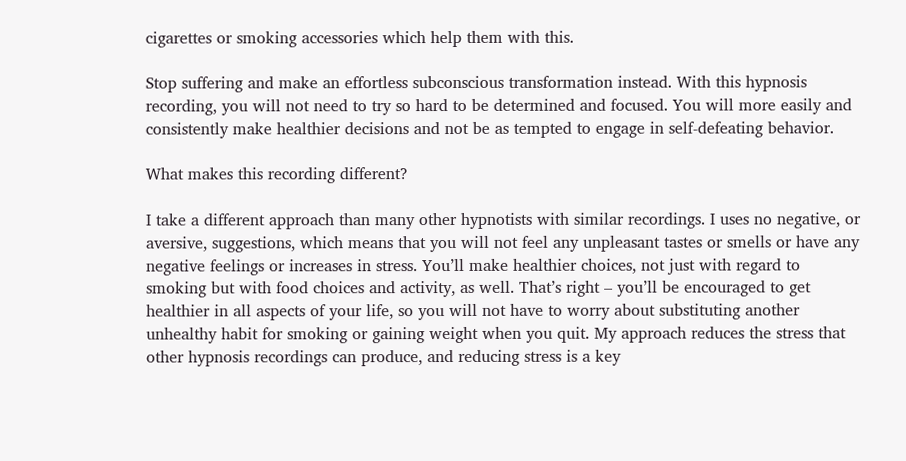cigarettes or smoking accessories which help them with this.

Stop suffering and make an effortless subconscious transformation instead. With this hypnosis recording, you will not need to try so hard to be determined and focused. You will more easily and consistently make healthier decisions and not be as tempted to engage in self-defeating behavior.

What makes this recording different?

I take a different approach than many other hypnotists with similar recordings. I uses no negative, or aversive, suggestions, which means that you will not feel any unpleasant tastes or smells or have any negative feelings or increases in stress. You’ll make healthier choices, not just with regard to smoking but with food choices and activity, as well. That’s right – you’ll be encouraged to get healthier in all aspects of your life, so you will not have to worry about substituting another unhealthy habit for smoking or gaining weight when you quit. My approach reduces the stress that other hypnosis recordings can produce, and reducing stress is a key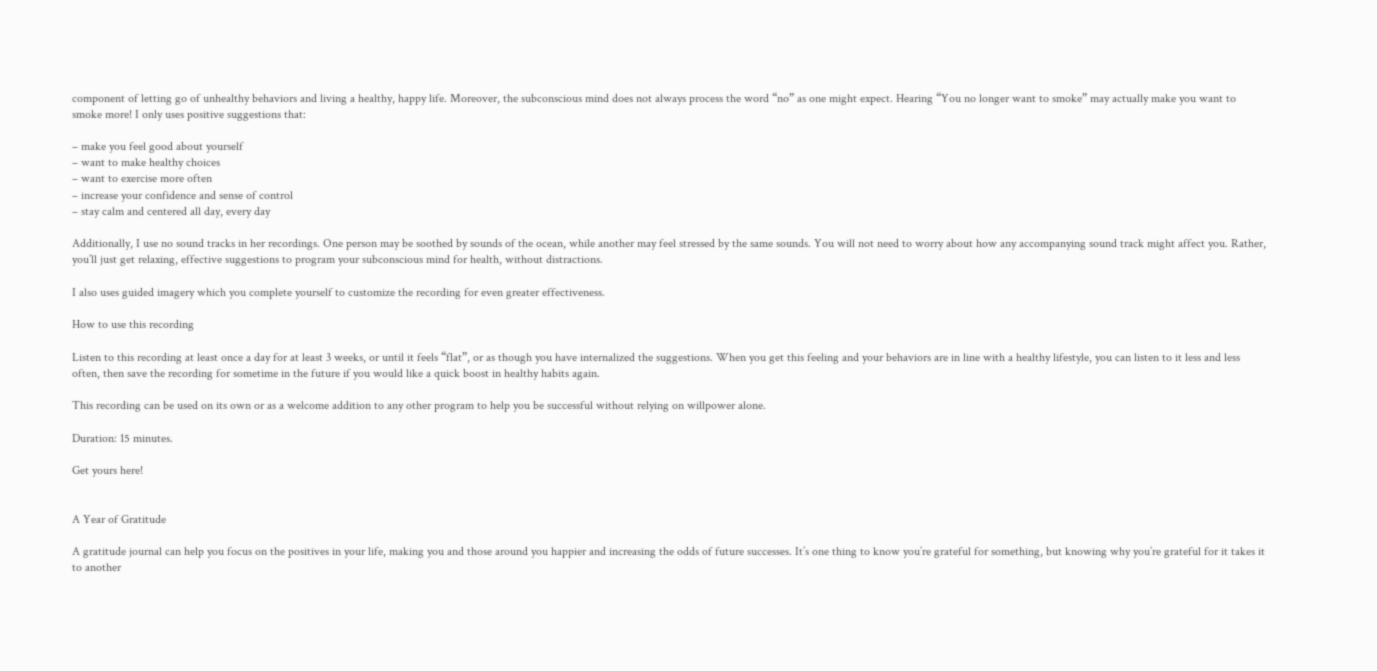component of letting go of unhealthy behaviors and living a healthy, happy life. Moreover, the subconscious mind does not always process the word “no” as one might expect. Hearing “You no longer want to smoke” may actually make you want to smoke more! I only uses positive suggestions that:

– make you feel good about yourself
– want to make healthy choices
– want to exercise more often
– increase your confidence and sense of control
– stay calm and centered all day, every day

Additionally, I use no sound tracks in her recordings. One person may be soothed by sounds of the ocean, while another may feel stressed by the same sounds. You will not need to worry about how any accompanying sound track might affect you. Rather, you’ll just get relaxing, effective suggestions to program your subconscious mind for health, without distractions.

I also uses guided imagery which you complete yourself to customize the recording for even greater effectiveness.

How to use this recording

Listen to this recording at least once a day for at least 3 weeks, or until it feels “flat”, or as though you have internalized the suggestions. When you get this feeling and your behaviors are in line with a healthy lifestyle, you can listen to it less and less often, then save the recording for sometime in the future if you would like a quick boost in healthy habits again.

This recording can be used on its own or as a welcome addition to any other program to help you be successful without relying on willpower alone.

Duration: 15 minutes.

Get yours here!


A Year of Gratitude

A gratitude journal can help you focus on the positives in your life, making you and those around you happier and increasing the odds of future successes. It’s one thing to know you’re grateful for something, but knowing why you’re grateful for it takes it to another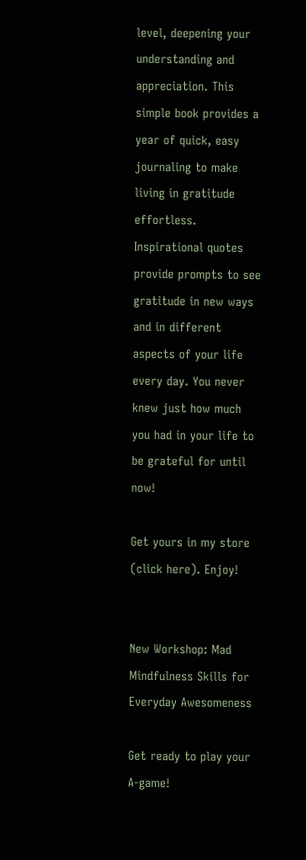level, deepening your understanding and appreciation. This simple book provides a year of quick, easy journaling to make living in gratitude effortless. Inspirational quotes provide prompts to see gratitude in new ways and in different aspects of your life every day. You never knew just how much you had in your life to be grateful for until now!

Get yours in my store (click here). Enjoy!


New Workshop: Mad Mindfulness Skills for Everyday Awesomeness

Get ready to play your A-game!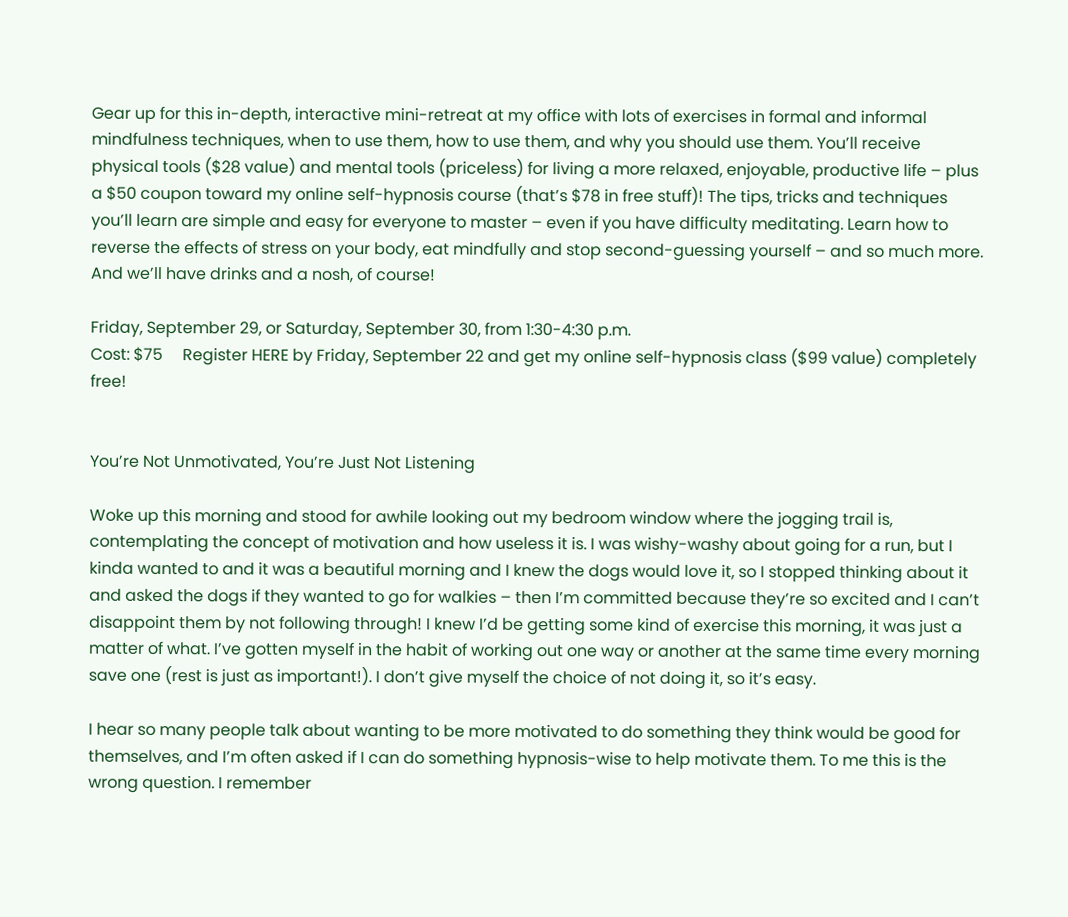Gear up for this in-depth, interactive mini-retreat at my office with lots of exercises in formal and informal mindfulness techniques, when to use them, how to use them, and why you should use them. You’ll receive physical tools ($28 value) and mental tools (priceless) for living a more relaxed, enjoyable, productive life – plus a $50 coupon toward my online self-hypnosis course (that’s $78 in free stuff)! The tips, tricks and techniques you’ll learn are simple and easy for everyone to master – even if you have difficulty meditating. Learn how to reverse the effects of stress on your body, eat mindfully and stop second-guessing yourself – and so much more. And we’ll have drinks and a nosh, of course!

Friday, September 29, or Saturday, September 30, from 1:30-4:30 p.m.
Cost: $75     Register HERE by Friday, September 22 and get my online self-hypnosis class ($99 value) completely free!


You’re Not Unmotivated, You’re Just Not Listening

Woke up this morning and stood for awhile looking out my bedroom window where the jogging trail is, contemplating the concept of motivation and how useless it is. I was wishy-washy about going for a run, but I kinda wanted to and it was a beautiful morning and I knew the dogs would love it, so I stopped thinking about it and asked the dogs if they wanted to go for walkies – then I’m committed because they’re so excited and I can’t disappoint them by not following through! I knew I’d be getting some kind of exercise this morning, it was just a matter of what. I’ve gotten myself in the habit of working out one way or another at the same time every morning save one (rest is just as important!). I don’t give myself the choice of not doing it, so it’s easy.

I hear so many people talk about wanting to be more motivated to do something they think would be good for themselves, and I’m often asked if I can do something hypnosis-wise to help motivate them. To me this is the wrong question. I remember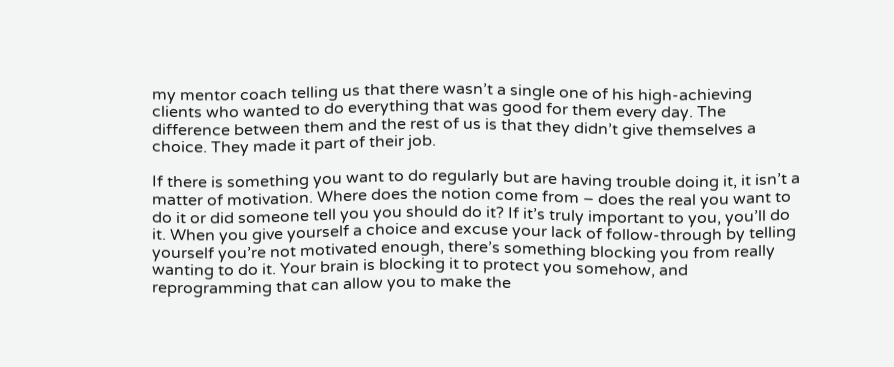my mentor coach telling us that there wasn’t a single one of his high-achieving clients who wanted to do everything that was good for them every day. The difference between them and the rest of us is that they didn’t give themselves a choice. They made it part of their job.

If there is something you want to do regularly but are having trouble doing it, it isn’t a matter of motivation. Where does the notion come from – does the real you want to do it or did someone tell you you should do it? If it’s truly important to you, you’ll do it. When you give yourself a choice and excuse your lack of follow-through by telling yourself you’re not motivated enough, there’s something blocking you from really wanting to do it. Your brain is blocking it to protect you somehow, and reprogramming that can allow you to make the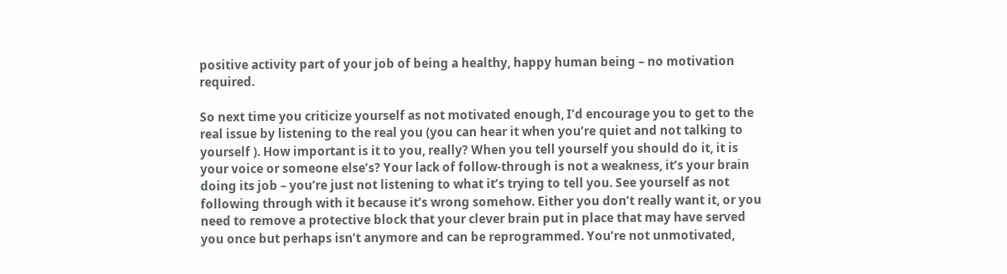positive activity part of your job of being a healthy, happy human being – no motivation required.

So next time you criticize yourself as not motivated enough, I’d encourage you to get to the real issue by listening to the real you (you can hear it when you’re quiet and not talking to yourself ). How important is it to you, really? When you tell yourself you should do it, it is your voice or someone else’s? Your lack of follow-through is not a weakness, it’s your brain doing its job – you’re just not listening to what it’s trying to tell you. See yourself as not following through with it because it’s wrong somehow. Either you don’t really want it, or you need to remove a protective block that your clever brain put in place that may have served you once but perhaps isn’t anymore and can be reprogrammed. You’re not unmotivated,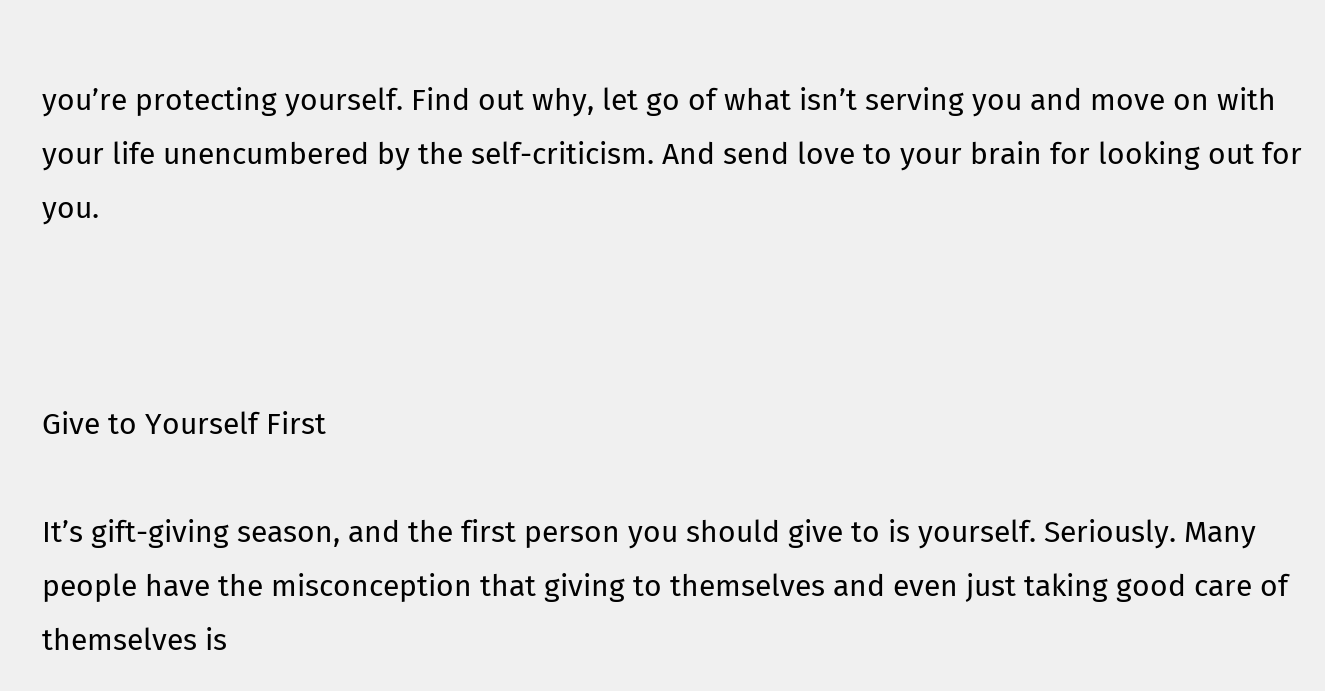you’re protecting yourself. Find out why, let go of what isn’t serving you and move on with your life unencumbered by the self-criticism. And send love to your brain for looking out for you.



Give to Yourself First

It’s gift-giving season, and the first person you should give to is yourself. Seriously. Many people have the misconception that giving to themselves and even just taking good care of themselves is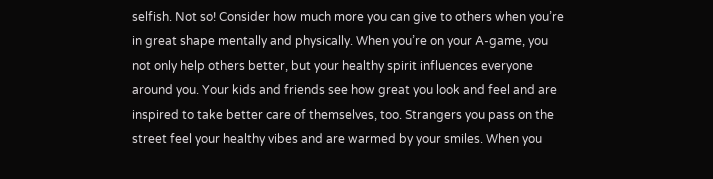selfish. Not so! Consider how much more you can give to others when you’re in great shape mentally and physically. When you’re on your A-game, you not only help others better, but your healthy spirit influences everyone around you. Your kids and friends see how great you look and feel and are inspired to take better care of themselves, too. Strangers you pass on the street feel your healthy vibes and are warmed by your smiles. When you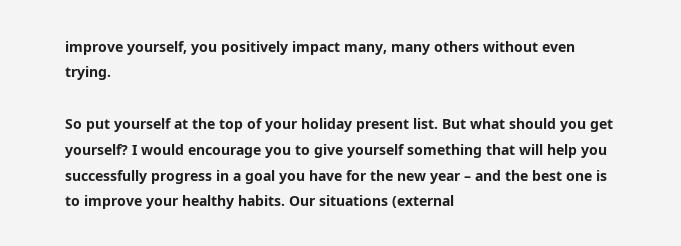improve yourself, you positively impact many, many others without even trying.

So put yourself at the top of your holiday present list. But what should you get yourself? I would encourage you to give yourself something that will help you successfully progress in a goal you have for the new year – and the best one is to improve your healthy habits. Our situations (external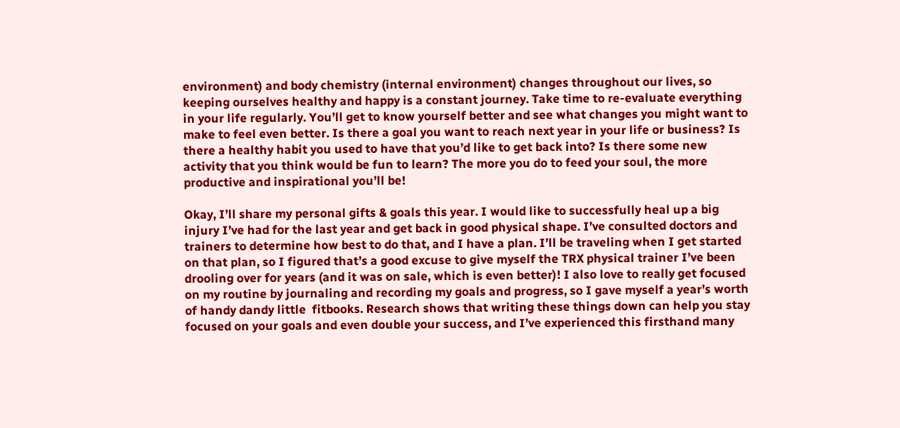environment) and body chemistry (internal environment) changes throughout our lives, so keeping ourselves healthy and happy is a constant journey. Take time to re-evaluate everything in your life regularly. You’ll get to know yourself better and see what changes you might want to make to feel even better. Is there a goal you want to reach next year in your life or business? Is there a healthy habit you used to have that you’d like to get back into? Is there some new activity that you think would be fun to learn? The more you do to feed your soul, the more productive and inspirational you’ll be!

Okay, I’ll share my personal gifts & goals this year. I would like to successfully heal up a big injury I’ve had for the last year and get back in good physical shape. I’ve consulted doctors and trainers to determine how best to do that, and I have a plan. I’ll be traveling when I get started on that plan, so I figured that’s a good excuse to give myself the TRX physical trainer I’ve been drooling over for years (and it was on sale, which is even better)! I also love to really get focused on my routine by journaling and recording my goals and progress, so I gave myself a year’s worth of handy dandy little  fitbooks. Research shows that writing these things down can help you stay focused on your goals and even double your success, and I’ve experienced this firsthand many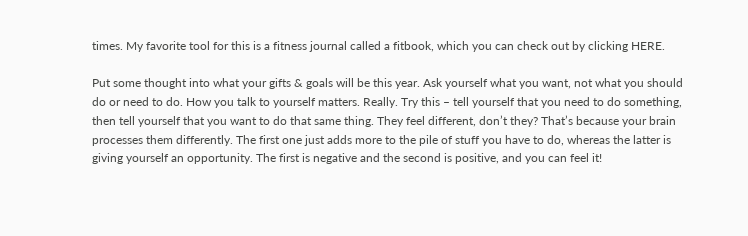times. My favorite tool for this is a fitness journal called a fitbook, which you can check out by clicking HERE.

Put some thought into what your gifts & goals will be this year. Ask yourself what you want, not what you should do or need to do. How you talk to yourself matters. Really. Try this – tell yourself that you need to do something, then tell yourself that you want to do that same thing. They feel different, don’t they? That’s because your brain processes them differently. The first one just adds more to the pile of stuff you have to do, whereas the latter is giving yourself an opportunity. The first is negative and the second is positive, and you can feel it!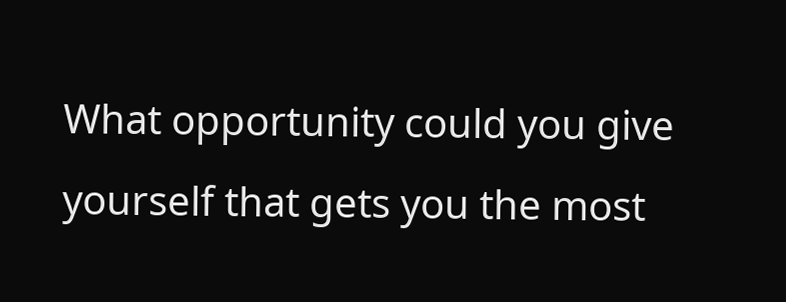What opportunity could you give yourself that gets you the most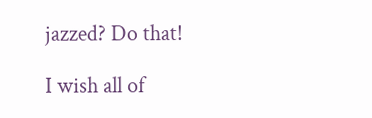jazzed? Do that!

I wish all of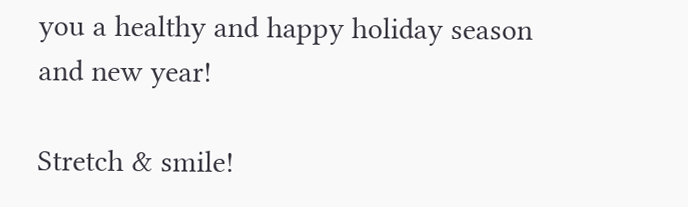you a healthy and happy holiday season and new year!

Stretch & smile!